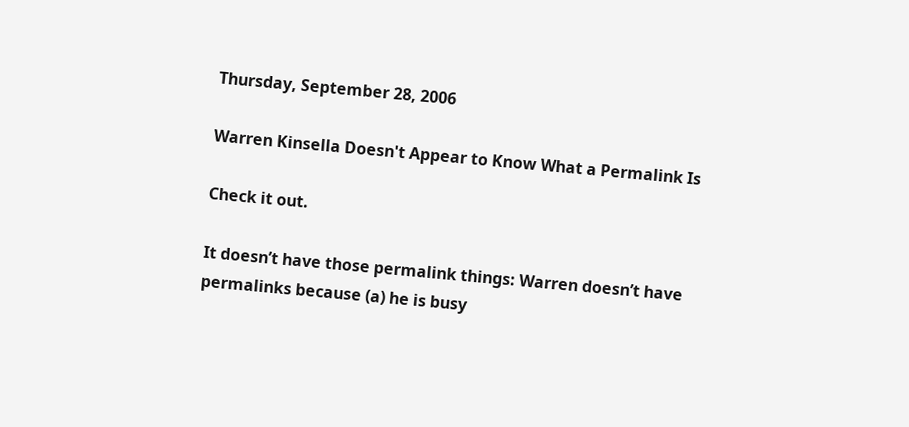Thursday, September 28, 2006

Warren Kinsella Doesn't Appear to Know What a Permalink Is

Check it out.

It doesn’t have those permalink things: Warren doesn’t have permalinks because (a) he is busy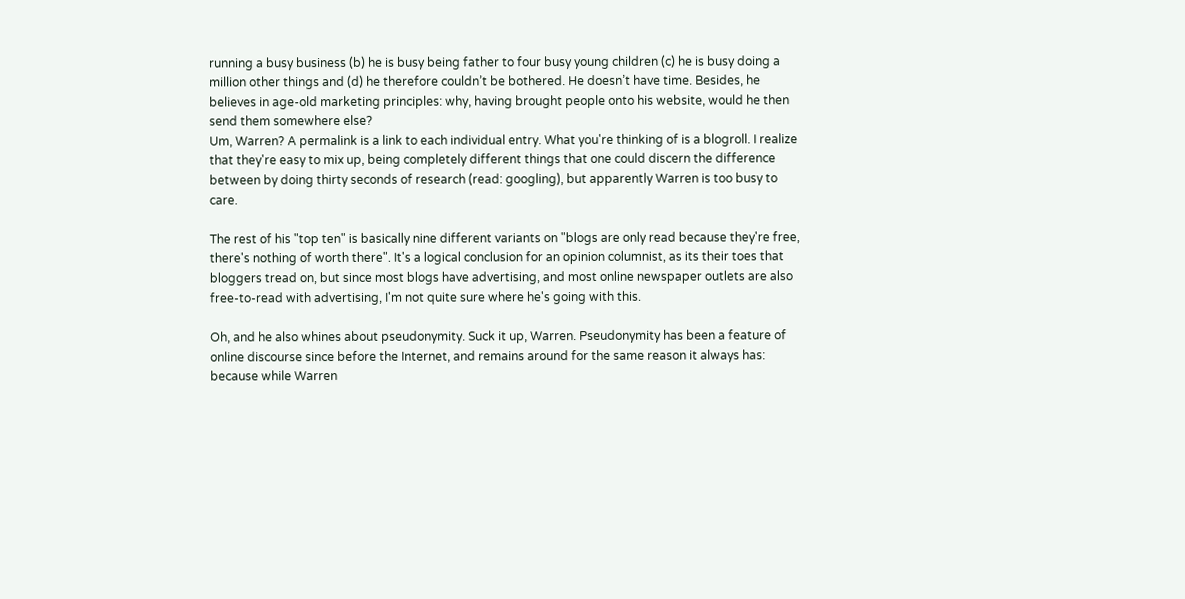running a busy business (b) he is busy being father to four busy young children (c) he is busy doing a million other things and (d) he therefore couldn’t be bothered. He doesn’t have time. Besides, he believes in age-old marketing principles: why, having brought people onto his website, would he then send them somewhere else?
Um, Warren? A permalink is a link to each individual entry. What you're thinking of is a blogroll. I realize that they're easy to mix up, being completely different things that one could discern the difference between by doing thirty seconds of research (read: googling), but apparently Warren is too busy to care.

The rest of his "top ten" is basically nine different variants on "blogs are only read because they're free, there's nothing of worth there". It's a logical conclusion for an opinion columnist, as its their toes that bloggers tread on, but since most blogs have advertising, and most online newspaper outlets are also free-to-read with advertising, I'm not quite sure where he's going with this.

Oh, and he also whines about pseudonymity. Suck it up, Warren. Pseudonymity has been a feature of online discourse since before the Internet, and remains around for the same reason it always has: because while Warren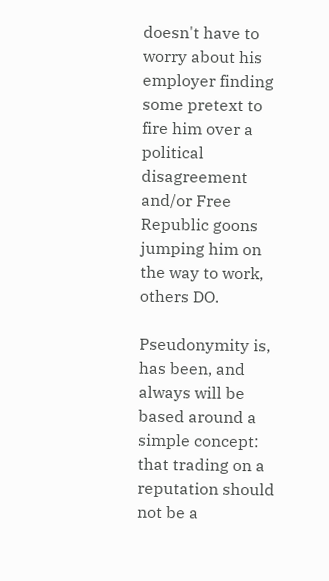doesn't have to worry about his employer finding some pretext to fire him over a political disagreement and/or Free Republic goons jumping him on the way to work, others DO.

Pseudonymity is, has been, and always will be based around a simple concept: that trading on a reputation should not be a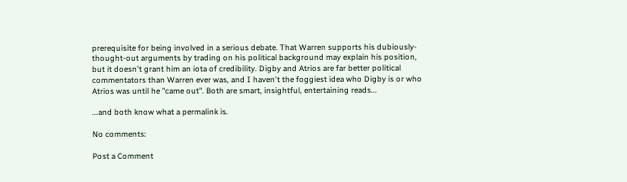prerequisite for being involved in a serious debate. That Warren supports his dubiously-thought-out arguments by trading on his political background may explain his position, but it doesn't grant him an iota of credibility. Digby and Atrios are far better political commentators than Warren ever was, and I haven't the foggiest idea who Digby is or who Atrios was until he "came out". Both are smart, insightful, entertaining reads...

...and both know what a permalink is.

No comments:

Post a Comment